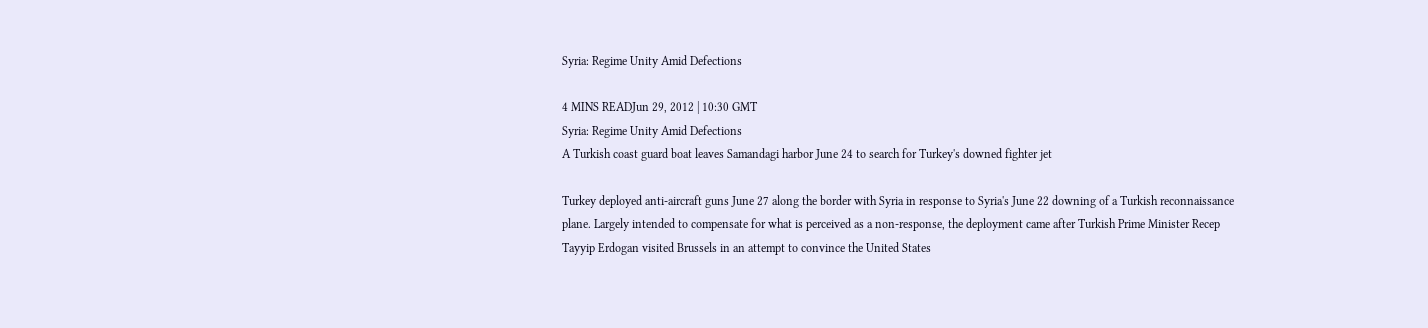Syria: Regime Unity Amid Defections

4 MINS READJun 29, 2012 | 10:30 GMT
Syria: Regime Unity Amid Defections
A Turkish coast guard boat leaves Samandagi harbor June 24 to search for Turkey's downed fighter jet

Turkey deployed anti-aircraft guns June 27 along the border with Syria in response to Syria's June 22 downing of a Turkish reconnaissance plane. Largely intended to compensate for what is perceived as a non-response, the deployment came after Turkish Prime Minister Recep Tayyip Erdogan visited Brussels in an attempt to convince the United States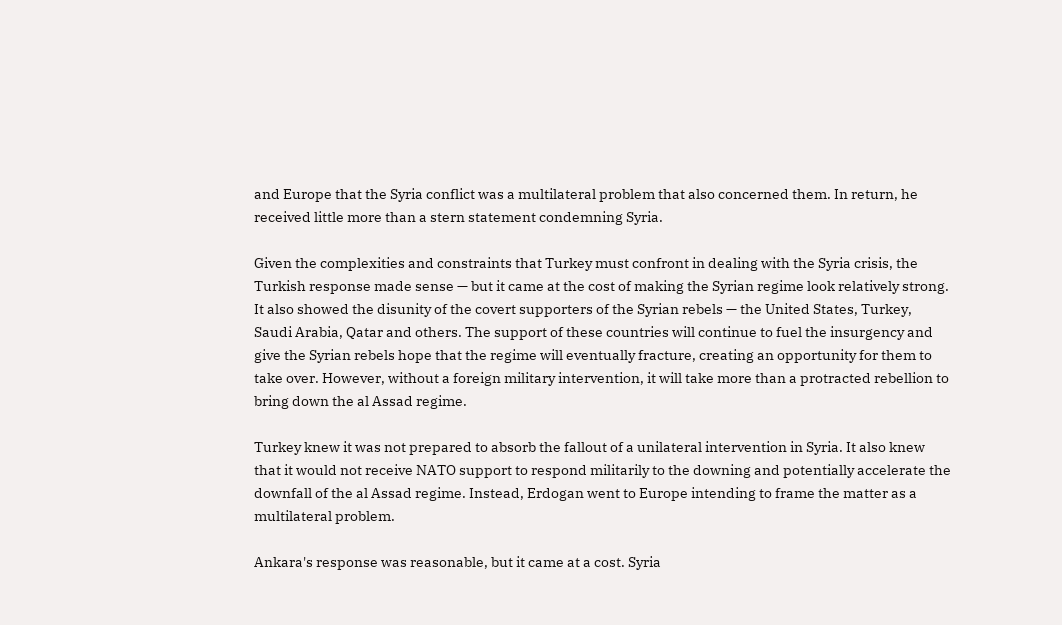and Europe that the Syria conflict was a multilateral problem that also concerned them. In return, he received little more than a stern statement condemning Syria.

Given the complexities and constraints that Turkey must confront in dealing with the Syria crisis, the Turkish response made sense — but it came at the cost of making the Syrian regime look relatively strong. It also showed the disunity of the covert supporters of the Syrian rebels — the United States, Turkey, Saudi Arabia, Qatar and others. The support of these countries will continue to fuel the insurgency and give the Syrian rebels hope that the regime will eventually fracture, creating an opportunity for them to take over. However, without a foreign military intervention, it will take more than a protracted rebellion to bring down the al Assad regime.

Turkey knew it was not prepared to absorb the fallout of a unilateral intervention in Syria. It also knew that it would not receive NATO support to respond militarily to the downing and potentially accelerate the downfall of the al Assad regime. Instead, Erdogan went to Europe intending to frame the matter as a multilateral problem.

Ankara's response was reasonable, but it came at a cost. Syria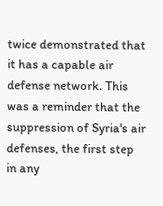twice demonstrated that it has a capable air defense network. This was a reminder that the suppression of Syria's air defenses, the first step in any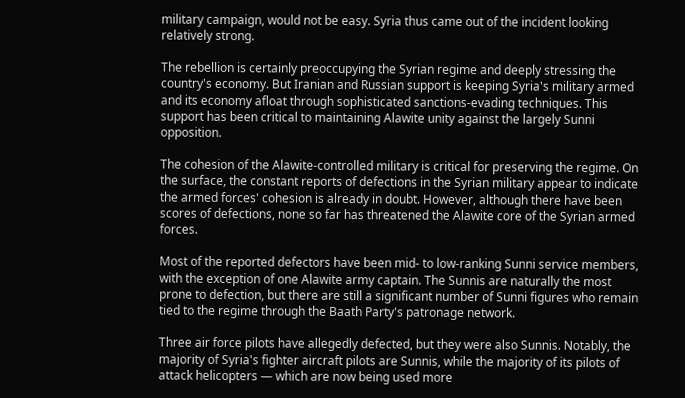military campaign, would not be easy. Syria thus came out of the incident looking relatively strong.

The rebellion is certainly preoccupying the Syrian regime and deeply stressing the country's economy. But Iranian and Russian support is keeping Syria's military armed and its economy afloat through sophisticated sanctions-evading techniques. This support has been critical to maintaining Alawite unity against the largely Sunni opposition.

The cohesion of the Alawite-controlled military is critical for preserving the regime. On the surface, the constant reports of defections in the Syrian military appear to indicate the armed forces' cohesion is already in doubt. However, although there have been scores of defections, none so far has threatened the Alawite core of the Syrian armed forces.

Most of the reported defectors have been mid- to low-ranking Sunni service members, with the exception of one Alawite army captain. The Sunnis are naturally the most prone to defection, but there are still a significant number of Sunni figures who remain tied to the regime through the Baath Party's patronage network.

Three air force pilots have allegedly defected, but they were also Sunnis. Notably, the majority of Syria's fighter aircraft pilots are Sunnis, while the majority of its pilots of attack helicopters — which are now being used more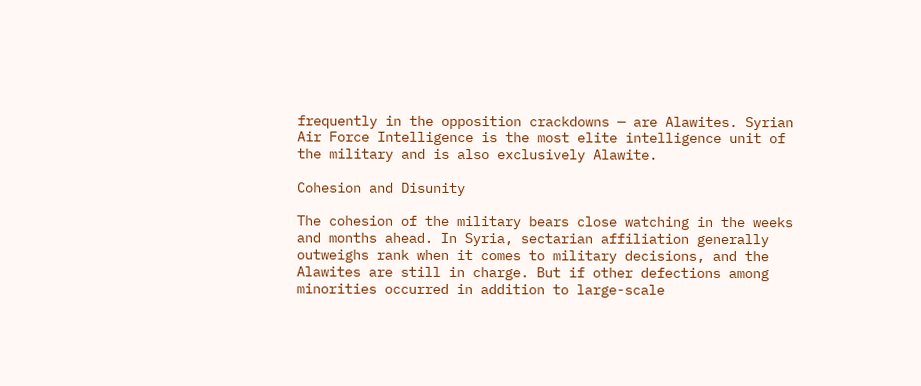frequently in the opposition crackdowns — are Alawites. Syrian Air Force Intelligence is the most elite intelligence unit of the military and is also exclusively Alawite.

Cohesion and Disunity

The cohesion of the military bears close watching in the weeks and months ahead. In Syria, sectarian affiliation generally outweighs rank when it comes to military decisions, and the Alawites are still in charge. But if other defections among minorities occurred in addition to large-scale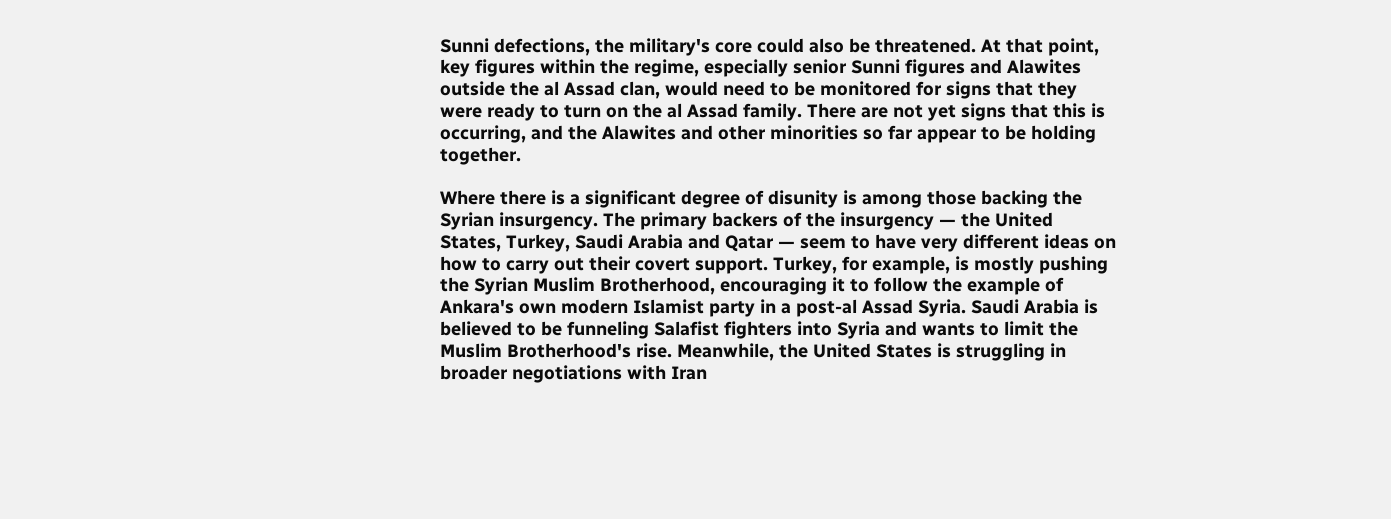Sunni defections, the military's core could also be threatened. At that point, key figures within the regime, especially senior Sunni figures and Alawites outside the al Assad clan, would need to be monitored for signs that they were ready to turn on the al Assad family. There are not yet signs that this is occurring, and the Alawites and other minorities so far appear to be holding together.

Where there is a significant degree of disunity is among those backing the Syrian insurgency. The primary backers of the insurgency — the United States, Turkey, Saudi Arabia and Qatar — seem to have very different ideas on how to carry out their covert support. Turkey, for example, is mostly pushing the Syrian Muslim Brotherhood, encouraging it to follow the example of Ankara's own modern Islamist party in a post-al Assad Syria. Saudi Arabia is believed to be funneling Salafist fighters into Syria and wants to limit the Muslim Brotherhood's rise. Meanwhile, the United States is struggling in broader negotiations with Iran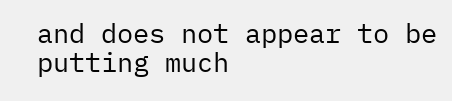and does not appear to be putting much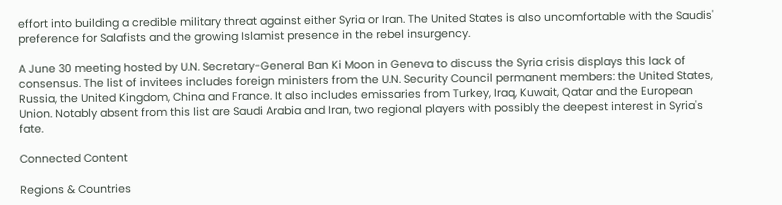effort into building a credible military threat against either Syria or Iran. The United States is also uncomfortable with the Saudis' preference for Salafists and the growing Islamist presence in the rebel insurgency.

A June 30 meeting hosted by U.N. Secretary-General Ban Ki Moon in Geneva to discuss the Syria crisis displays this lack of consensus. The list of invitees includes foreign ministers from the U.N. Security Council permanent members: the United States, Russia, the United Kingdom, China and France. It also includes emissaries from Turkey, Iraq, Kuwait, Qatar and the European Union. Notably absent from this list are Saudi Arabia and Iran, two regional players with possibly the deepest interest in Syria's fate.

Connected Content

Regions & Countries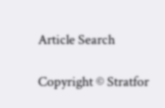Article Search

Copyright © Stratfor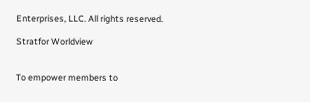Enterprises, LLC. All rights reserved.

Stratfor Worldview


To empower members to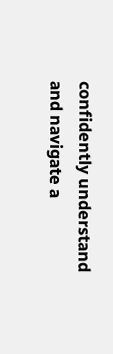confidently understand and navigate a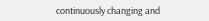continuously changing and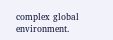complex global environment.